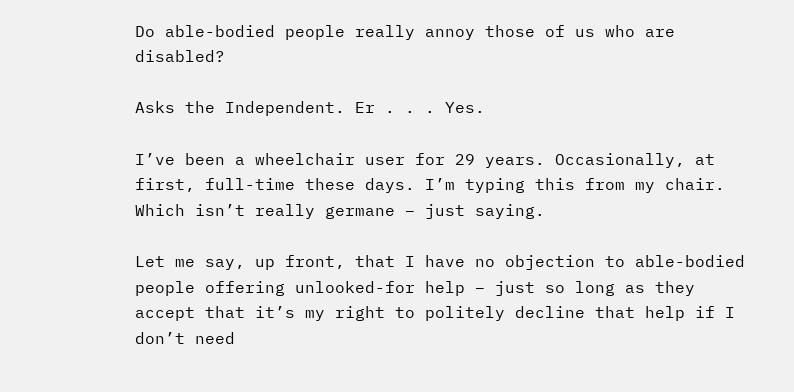Do able-bodied people really annoy those of us who are disabled?

Asks the Independent. Er . . . Yes.

I’ve been a wheelchair user for 29 years. Occasionally, at first, full-time these days. I’m typing this from my chair. Which isn’t really germane – just saying.

Let me say, up front, that I have no objection to able-bodied people offering unlooked-for help – just so long as they accept that it’s my right to politely decline that help if I don’t need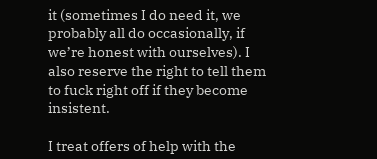it (sometimes I do need it, we probably all do occasionally, if we’re honest with ourselves). I also reserve the right to tell them to fuck right off if they become insistent.

I treat offers of help with the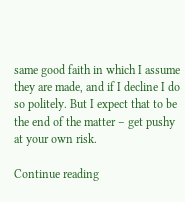same good faith in which I assume they are made, and if I decline I do so politely. But I expect that to be the end of the matter – get pushy at your own risk.

Continue reading